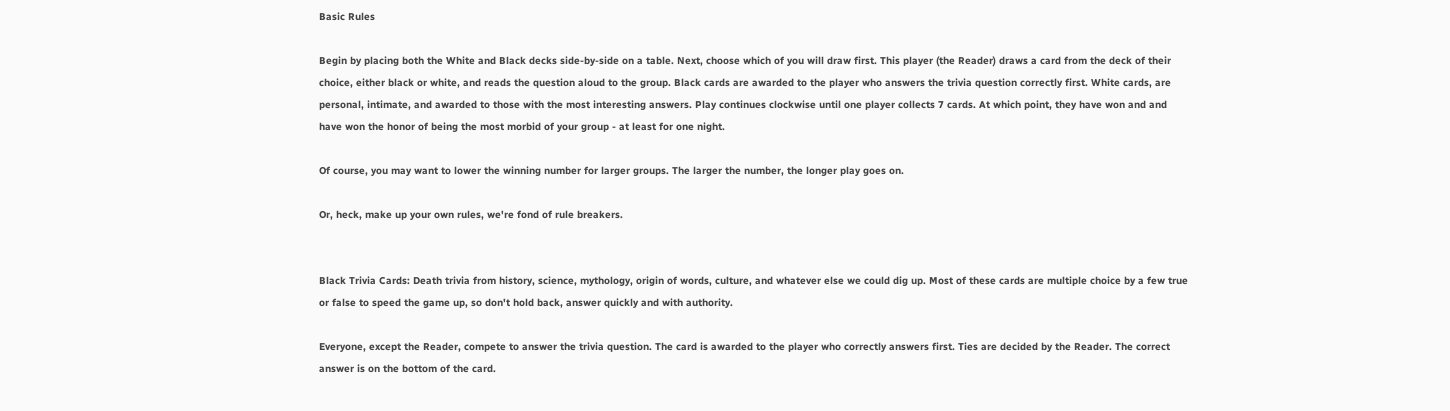Basic Rules

Begin by placing both the White and Black decks side-by-side on a table. Next, choose which of you will draw first. This player (the Reader) draws a card from the deck of their choice, either black or white, and reads the question aloud to the group. Black cards are awarded to the player who answers the trivia question correctly first. White cards, are personal, intimate, and awarded to those with the most interesting answers. Play continues clockwise until one player collects 7 cards. At which point, they have won and and have won the honor of being the most morbid of your group - at least for one night.

Of course, you may want to lower the winning number for larger groups. The larger the number, the longer play goes on.

Or, heck, make up your own rules, we're fond of rule breakers.


Black Trivia Cards: Death trivia from history, science, mythology, origin of words, culture, and whatever else we could dig up. Most of these cards are multiple choice by a few true or false to speed the game up, so don't hold back, answer quickly and with authority.

Everyone, except the Reader, compete to answer the trivia question. The card is awarded to the player who correctly answers first. Ties are decided by the Reader. The correct answer is on the bottom of the card.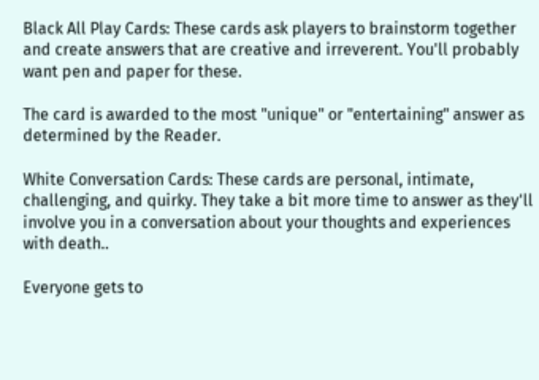Black All Play Cards: These cards ask players to brainstorm together and create answers that are creative and irreverent. You'll probably want pen and paper for these.

The card is awarded to the most "unique" or "entertaining" answer as determined by the Reader.

White Conversation Cards: These cards are personal, intimate, challenging, and quirky. They take a bit more time to answer as they'll involve you in a conversation about your thoughts and experiences with death..

Everyone gets to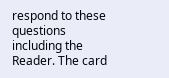respond to these questions including the Reader. The card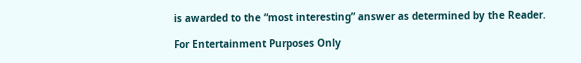is awarded to the “most interesting” answer as determined by the Reader.

For Entertainment Purposes Only